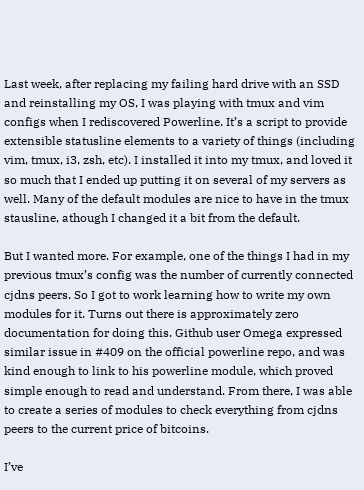Last week, after replacing my failing hard drive with an SSD and reinstalling my OS, I was playing with tmux and vim configs when I rediscovered Powerline. It’s a script to provide extensible statusline elements to a variety of things (including vim, tmux, i3, zsh, etc). I installed it into my tmux, and loved it so much that I ended up putting it on several of my servers as well. Many of the default modules are nice to have in the tmux stausline, athough I changed it a bit from the default.

But I wanted more. For example, one of the things I had in my previous tmux’s config was the number of currently connected cjdns peers. So I got to work learning how to write my own modules for it. Turns out there is approximately zero documentation for doing this. Github user Omega expressed similar issue in #409 on the official powerline repo, and was kind enough to link to his powerline module, which proved simple enough to read and understand. From there, I was able to create a series of modules to check everything from cjdns peers to the current price of bitcoins.

I’ve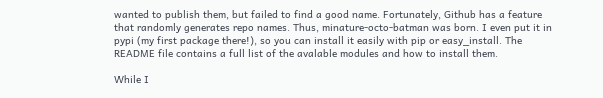wanted to publish them, but failed to find a good name. Fortunately, Github has a feature that randomly generates repo names. Thus, minature-octo-batman was born. I even put it in pypi (my first package there!), so you can install it easily with pip or easy_install. The README file contains a full list of the avalable modules and how to install them.

While I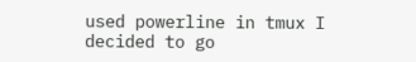used powerline in tmux I decided to go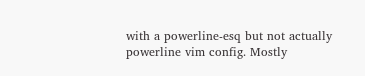with a powerline-esq but not actually powerline vim config. Mostly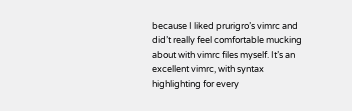because I liked prurigro’s vimrc and did’t really feel comfortable mucking about with vimrc files myself. It’s an excellent vimrc, with syntax highlighting for every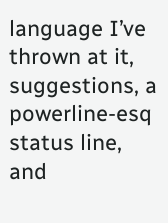language I’ve thrown at it, suggestions, a powerline-esq status line, and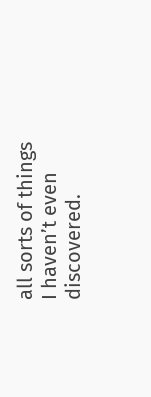all sorts of things I haven’t even discovered.